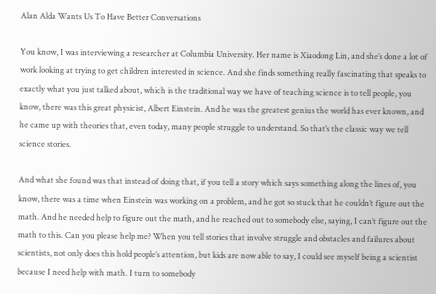Alan Alda Wants Us To Have Better Conversations

You know, I was interviewing a researcher at Columbia University. Her name is Xiaodong Lin, and she’s done a lot of work looking at trying to get children interested in science. And she finds something really fascinating that speaks to exactly what you just talked about, which is the traditional way we have of teaching science is to tell people, you know, there was this great physicist, Albert Einstein. And he was the greatest genius the world has ever known, and he came up with theories that, even today, many people struggle to understand. So that’s the classic way we tell science stories.

And what she found was that instead of doing that, if you tell a story which says something along the lines of, you know, there was a time when Einstein was working on a problem, and he got so stuck that he couldn’t figure out the math. And he needed help to figure out the math, and he reached out to somebody else, saying, I can’t figure out the math to this. Can you please help me? When you tell stories that involve struggle and obstacles and failures about scientists, not only does this hold people’s attention, but kids are now able to say, I could see myself being a scientist because I need help with math. I turn to somebody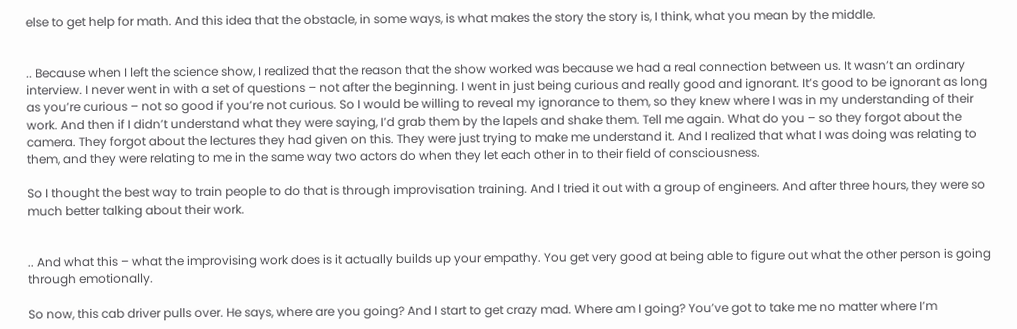else to get help for math. And this idea that the obstacle, in some ways, is what makes the story the story is, I think, what you mean by the middle.


.. Because when I left the science show, I realized that the reason that the show worked was because we had a real connection between us. It wasn’t an ordinary interview. I never went in with a set of questions – not after the beginning. I went in just being curious and really good and ignorant. It’s good to be ignorant as long as you’re curious – not so good if you’re not curious. So I would be willing to reveal my ignorance to them, so they knew where I was in my understanding of their work. And then if I didn’t understand what they were saying, I’d grab them by the lapels and shake them. Tell me again. What do you – so they forgot about the camera. They forgot about the lectures they had given on this. They were just trying to make me understand it. And I realized that what I was doing was relating to them, and they were relating to me in the same way two actors do when they let each other in to their field of consciousness.

So I thought the best way to train people to do that is through improvisation training. And I tried it out with a group of engineers. And after three hours, they were so much better talking about their work.


.. And what this – what the improvising work does is it actually builds up your empathy. You get very good at being able to figure out what the other person is going through emotionally.

So now, this cab driver pulls over. He says, where are you going? And I start to get crazy mad. Where am I going? You’ve got to take me no matter where I’m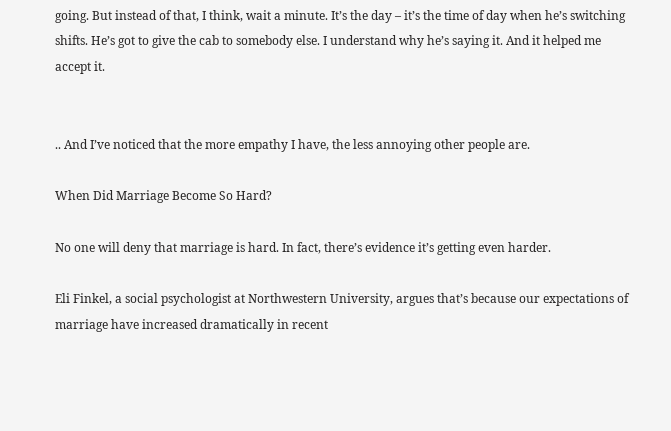going. But instead of that, I think, wait a minute. It’s the day – it’s the time of day when he’s switching shifts. He’s got to give the cab to somebody else. I understand why he’s saying it. And it helped me accept it.


.. And I’ve noticed that the more empathy I have, the less annoying other people are.

When Did Marriage Become So Hard?

No one will deny that marriage is hard. In fact, there’s evidence it’s getting even harder.

Eli Finkel, a social psychologist at Northwestern University, argues that’s because our expectations of marriage have increased dramatically in recent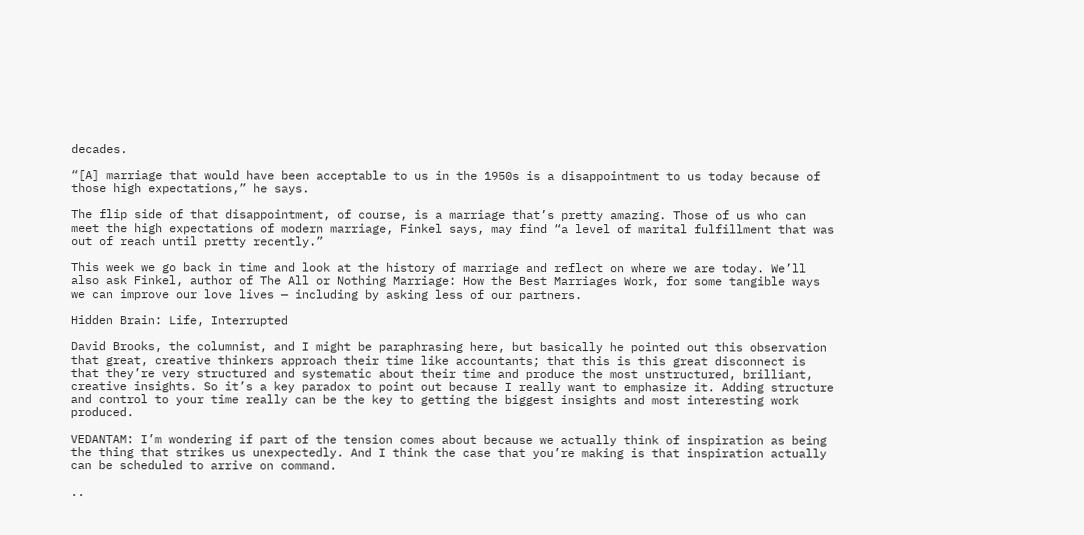decades.

“[A] marriage that would have been acceptable to us in the 1950s is a disappointment to us today because of those high expectations,” he says.

The flip side of that disappointment, of course, is a marriage that’s pretty amazing. Those of us who can meet the high expectations of modern marriage, Finkel says, may find “a level of marital fulfillment that was out of reach until pretty recently.”

This week we go back in time and look at the history of marriage and reflect on where we are today. We’ll also ask Finkel, author of The All or Nothing Marriage: How the Best Marriages Work, for some tangible ways we can improve our love lives — including by asking less of our partners.

Hidden Brain: Life, Interrupted

David Brooks, the columnist, and I might be paraphrasing here, but basically he pointed out this observation that great, creative thinkers approach their time like accountants; that this is this great disconnect is that they’re very structured and systematic about their time and produce the most unstructured, brilliant, creative insights. So it’s a key paradox to point out because I really want to emphasize it. Adding structure and control to your time really can be the key to getting the biggest insights and most interesting work produced.

VEDANTAM: I’m wondering if part of the tension comes about because we actually think of inspiration as being the thing that strikes us unexpectedly. And I think the case that you’re making is that inspiration actually can be scheduled to arrive on command.

..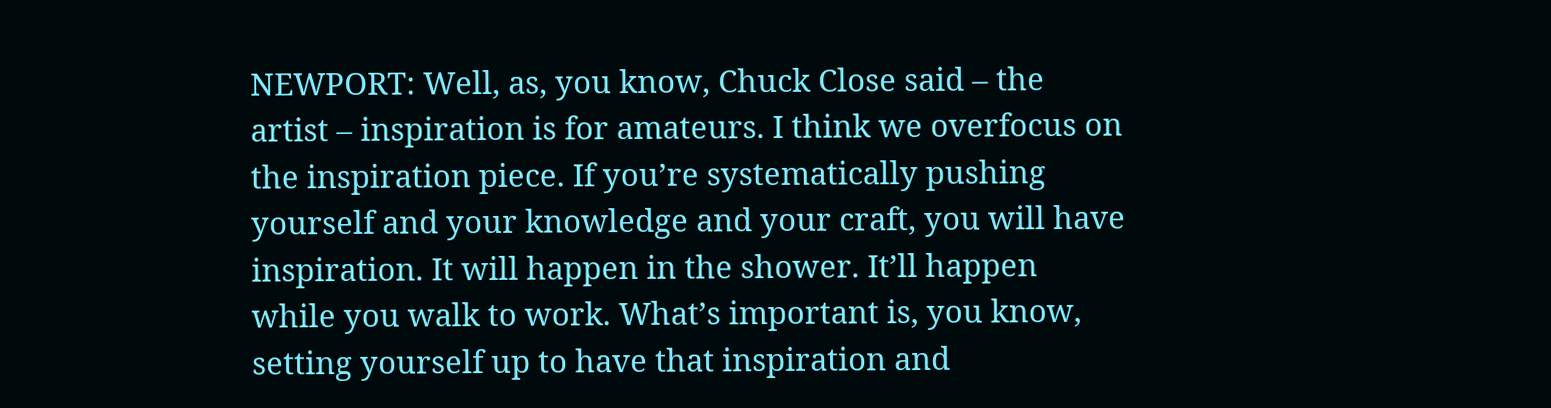NEWPORT: Well, as, you know, Chuck Close said – the artist – inspiration is for amateurs. I think we overfocus on the inspiration piece. If you’re systematically pushing yourself and your knowledge and your craft, you will have inspiration. It will happen in the shower. It’ll happen while you walk to work. What’s important is, you know, setting yourself up to have that inspiration and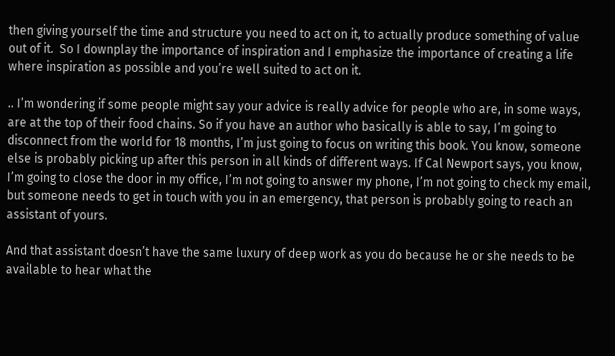then giving yourself the time and structure you need to act on it, to actually produce something of value out of it.  So I downplay the importance of inspiration and I emphasize the importance of creating a life where inspiration as possible and you’re well suited to act on it.

.. I’m wondering if some people might say your advice is really advice for people who are, in some ways, are at the top of their food chains. So if you have an author who basically is able to say, I’m going to disconnect from the world for 18 months, I’m just going to focus on writing this book. You know, someone else is probably picking up after this person in all kinds of different ways. If Cal Newport says, you know, I’m going to close the door in my office, I’m not going to answer my phone, I’m not going to check my email, but someone needs to get in touch with you in an emergency, that person is probably going to reach an assistant of yours.

And that assistant doesn’t have the same luxury of deep work as you do because he or she needs to be available to hear what the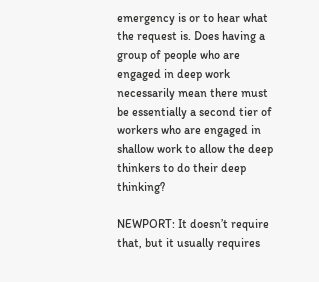emergency is or to hear what the request is. Does having a group of people who are engaged in deep work necessarily mean there must be essentially a second tier of workers who are engaged in shallow work to allow the deep thinkers to do their deep thinking?

NEWPORT: It doesn’t require that, but it usually requires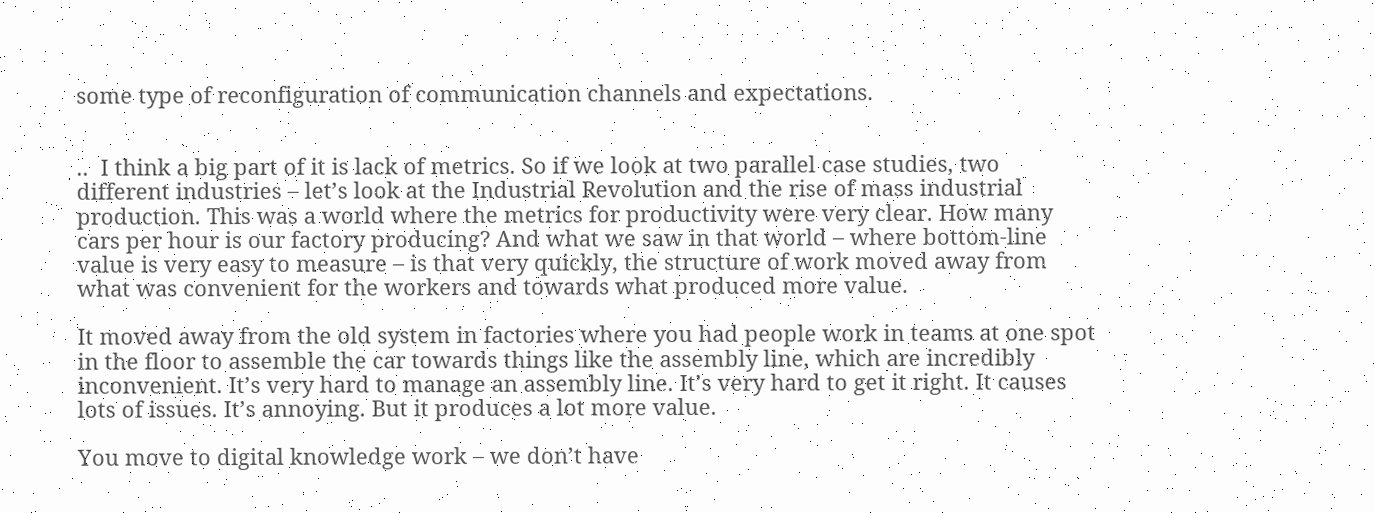some type of reconfiguration of communication channels and expectations.


..  I think a big part of it is lack of metrics. So if we look at two parallel case studies, two different industries – let’s look at the Industrial Revolution and the rise of mass industrial production. This was a world where the metrics for productivity were very clear. How many cars per hour is our factory producing? And what we saw in that world – where bottom-line value is very easy to measure – is that very quickly, the structure of work moved away from what was convenient for the workers and towards what produced more value.

It moved away from the old system in factories where you had people work in teams at one spot in the floor to assemble the car towards things like the assembly line, which are incredibly inconvenient. It’s very hard to manage an assembly line. It’s very hard to get it right. It causes lots of issues. It’s annoying. But it produces a lot more value.

You move to digital knowledge work – we don’t have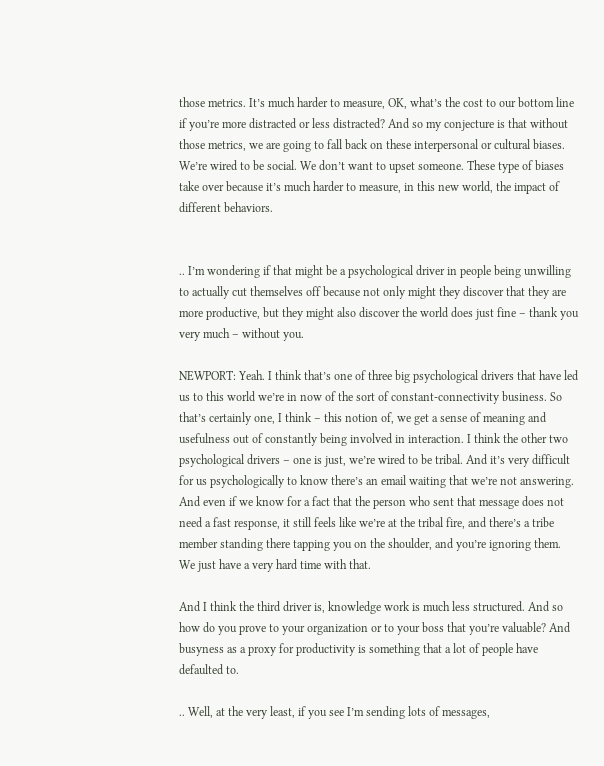those metrics. It’s much harder to measure, OK, what’s the cost to our bottom line if you’re more distracted or less distracted? And so my conjecture is that without those metrics, we are going to fall back on these interpersonal or cultural biases. We’re wired to be social. We don’t want to upset someone. These type of biases take over because it’s much harder to measure, in this new world, the impact of different behaviors.


.. I’m wondering if that might be a psychological driver in people being unwilling to actually cut themselves off because not only might they discover that they are more productive, but they might also discover the world does just fine – thank you very much – without you.

NEWPORT: Yeah. I think that’s one of three big psychological drivers that have led us to this world we’re in now of the sort of constant-connectivity business. So that’s certainly one, I think – this notion of, we get a sense of meaning and usefulness out of constantly being involved in interaction. I think the other two psychological drivers – one is just, we’re wired to be tribal. And it’s very difficult for us psychologically to know there’s an email waiting that we’re not answering. And even if we know for a fact that the person who sent that message does not need a fast response, it still feels like we’re at the tribal fire, and there’s a tribe member standing there tapping you on the shoulder, and you’re ignoring them. We just have a very hard time with that.

And I think the third driver is, knowledge work is much less structured. And so how do you prove to your organization or to your boss that you’re valuable? And busyness as a proxy for productivity is something that a lot of people have defaulted to.

.. Well, at the very least, if you see I’m sending lots of messages,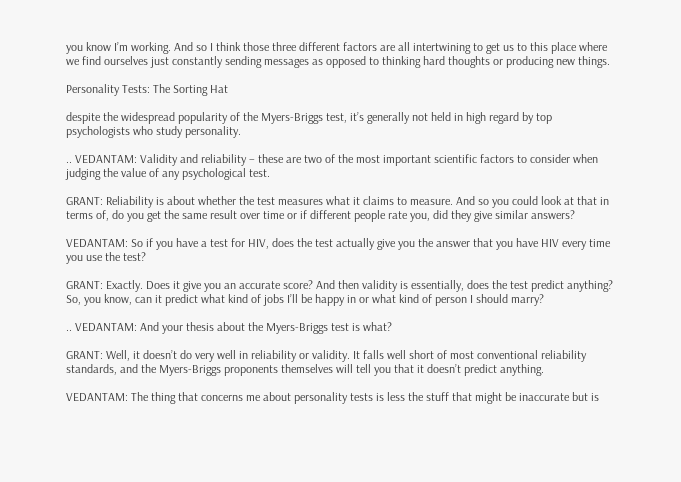you know I’m working. And so I think those three different factors are all intertwining to get us to this place where we find ourselves just constantly sending messages as opposed to thinking hard thoughts or producing new things.

Personality Tests: The Sorting Hat

despite the widespread popularity of the Myers-Briggs test, it’s generally not held in high regard by top psychologists who study personality.

.. VEDANTAM: Validity and reliability – these are two of the most important scientific factors to consider when judging the value of any psychological test.

GRANT: Reliability is about whether the test measures what it claims to measure. And so you could look at that in terms of, do you get the same result over time or if different people rate you, did they give similar answers?

VEDANTAM: So if you have a test for HIV, does the test actually give you the answer that you have HIV every time you use the test?

GRANT: Exactly. Does it give you an accurate score? And then validity is essentially, does the test predict anything? So, you know, can it predict what kind of jobs I’ll be happy in or what kind of person I should marry?

.. VEDANTAM: And your thesis about the Myers-Briggs test is what?

GRANT: Well, it doesn’t do very well in reliability or validity. It falls well short of most conventional reliability standards, and the Myers-Briggs proponents themselves will tell you that it doesn’t predict anything.

VEDANTAM: The thing that concerns me about personality tests is less the stuff that might be inaccurate but is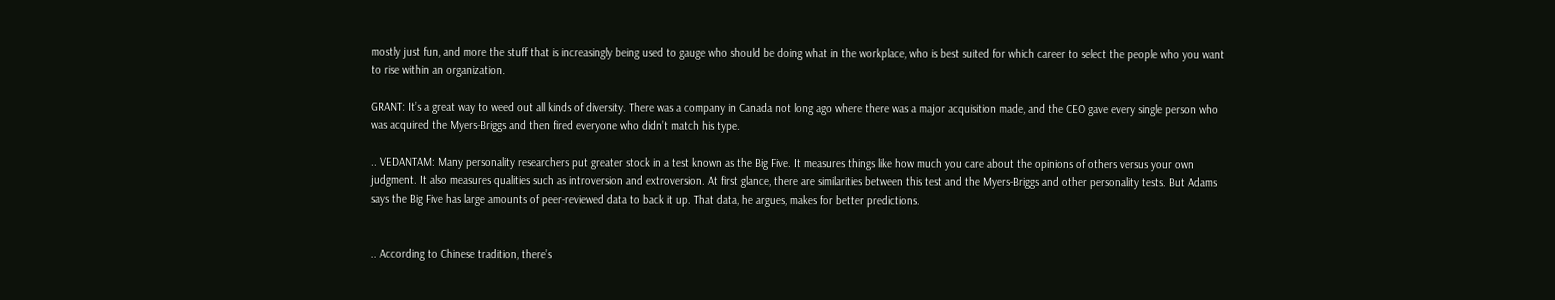mostly just fun, and more the stuff that is increasingly being used to gauge who should be doing what in the workplace, who is best suited for which career to select the people who you want to rise within an organization.

GRANT: It’s a great way to weed out all kinds of diversity. There was a company in Canada not long ago where there was a major acquisition made, and the CEO gave every single person who was acquired the Myers-Briggs and then fired everyone who didn’t match his type.

.. VEDANTAM: Many personality researchers put greater stock in a test known as the Big Five. It measures things like how much you care about the opinions of others versus your own judgment. It also measures qualities such as introversion and extroversion. At first glance, there are similarities between this test and the Myers-Briggs and other personality tests. But Adams says the Big Five has large amounts of peer-reviewed data to back it up. That data, he argues, makes for better predictions.


.. According to Chinese tradition, there’s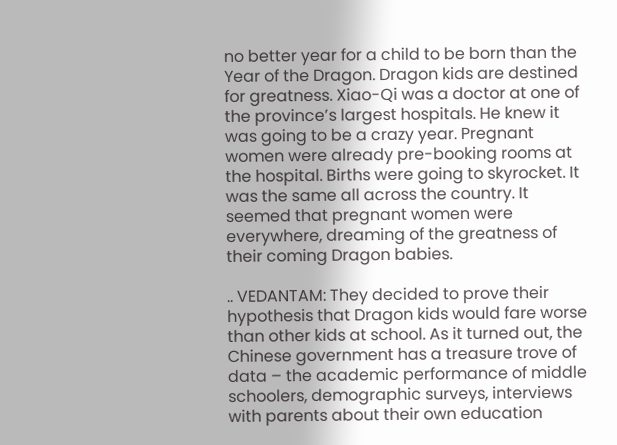no better year for a child to be born than the Year of the Dragon. Dragon kids are destined for greatness. Xiao-Qi was a doctor at one of the province’s largest hospitals. He knew it was going to be a crazy year. Pregnant women were already pre-booking rooms at the hospital. Births were going to skyrocket. It was the same all across the country. It seemed that pregnant women were everywhere, dreaming of the greatness of their coming Dragon babies.

.. VEDANTAM: They decided to prove their hypothesis that Dragon kids would fare worse than other kids at school. As it turned out, the Chinese government has a treasure trove of data – the academic performance of middle schoolers, demographic surveys, interviews with parents about their own education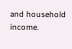and household income.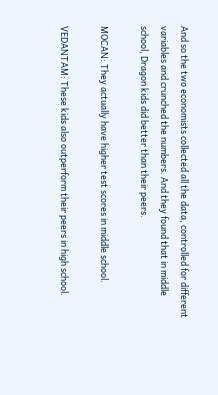And so the two economists collected all the data, controlled for different variables and crunched the numbers. And they found that in middle school, Dragon kids did better than their peers.

MOCAN: They actually have higher test scores in middle school.

VEDANTAM: These kids also outperform their peers in high school.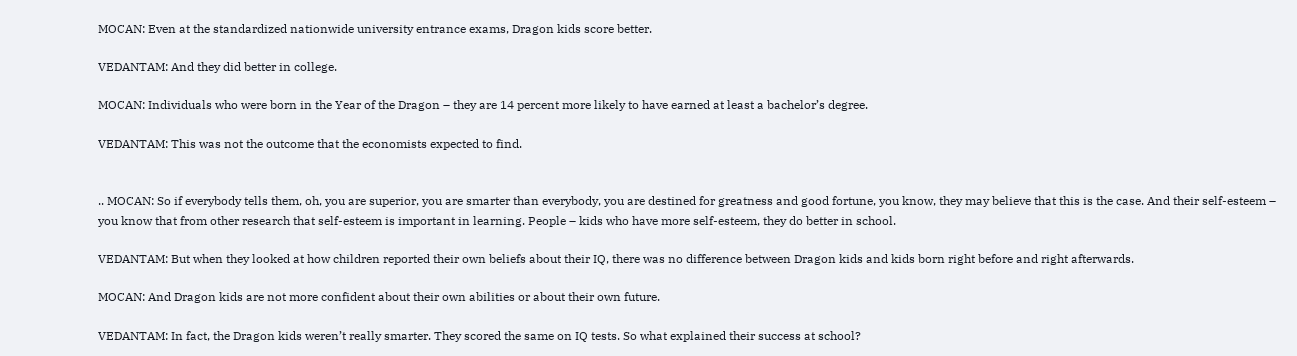MOCAN: Even at the standardized nationwide university entrance exams, Dragon kids score better.

VEDANTAM: And they did better in college.

MOCAN: Individuals who were born in the Year of the Dragon – they are 14 percent more likely to have earned at least a bachelor’s degree.

VEDANTAM: This was not the outcome that the economists expected to find.


.. MOCAN: So if everybody tells them, oh, you are superior, you are smarter than everybody, you are destined for greatness and good fortune, you know, they may believe that this is the case. And their self-esteem – you know that from other research that self-esteem is important in learning. People – kids who have more self-esteem, they do better in school.

VEDANTAM: But when they looked at how children reported their own beliefs about their IQ, there was no difference between Dragon kids and kids born right before and right afterwards.

MOCAN: And Dragon kids are not more confident about their own abilities or about their own future.

VEDANTAM: In fact, the Dragon kids weren’t really smarter. They scored the same on IQ tests. So what explained their success at school?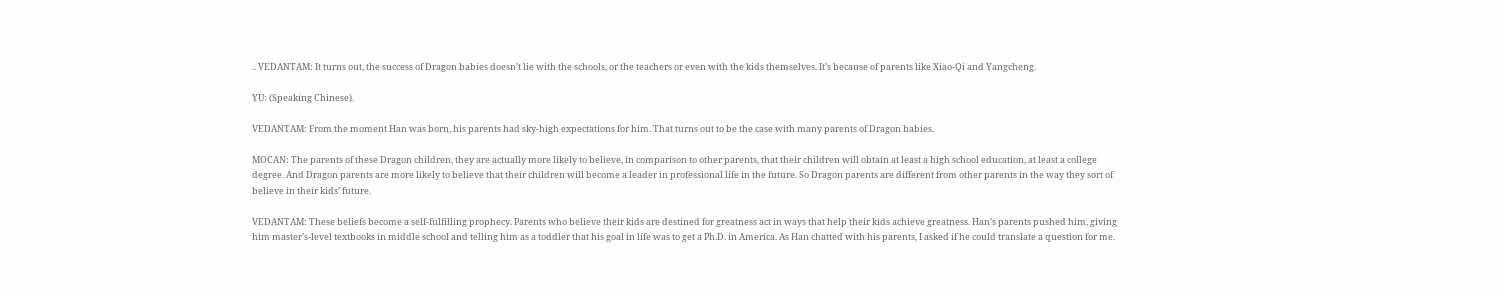.. VEDANTAM: It turns out, the success of Dragon babies doesn’t lie with the schools, or the teachers or even with the kids themselves. It’s because of parents like Xiao-Qi and Yangcheng.

YU: (Speaking Chinese).

VEDANTAM: From the moment Han was born, his parents had sky-high expectations for him. That turns out to be the case with many parents of Dragon babies.

MOCAN: The parents of these Dragon children, they are actually more likely to believe, in comparison to other parents, that their children will obtain at least a high school education, at least a college degree. And Dragon parents are more likely to believe that their children will become a leader in professional life in the future. So Dragon parents are different from other parents in the way they sort of believe in their kids’ future.

VEDANTAM: These beliefs become a self-fulfilling prophecy. Parents who believe their kids are destined for greatness act in ways that help their kids achieve greatness. Han’s parents pushed him, giving him master’s-level textbooks in middle school and telling him as a toddler that his goal in life was to get a Ph.D. in America. As Han chatted with his parents, I asked if he could translate a question for me.